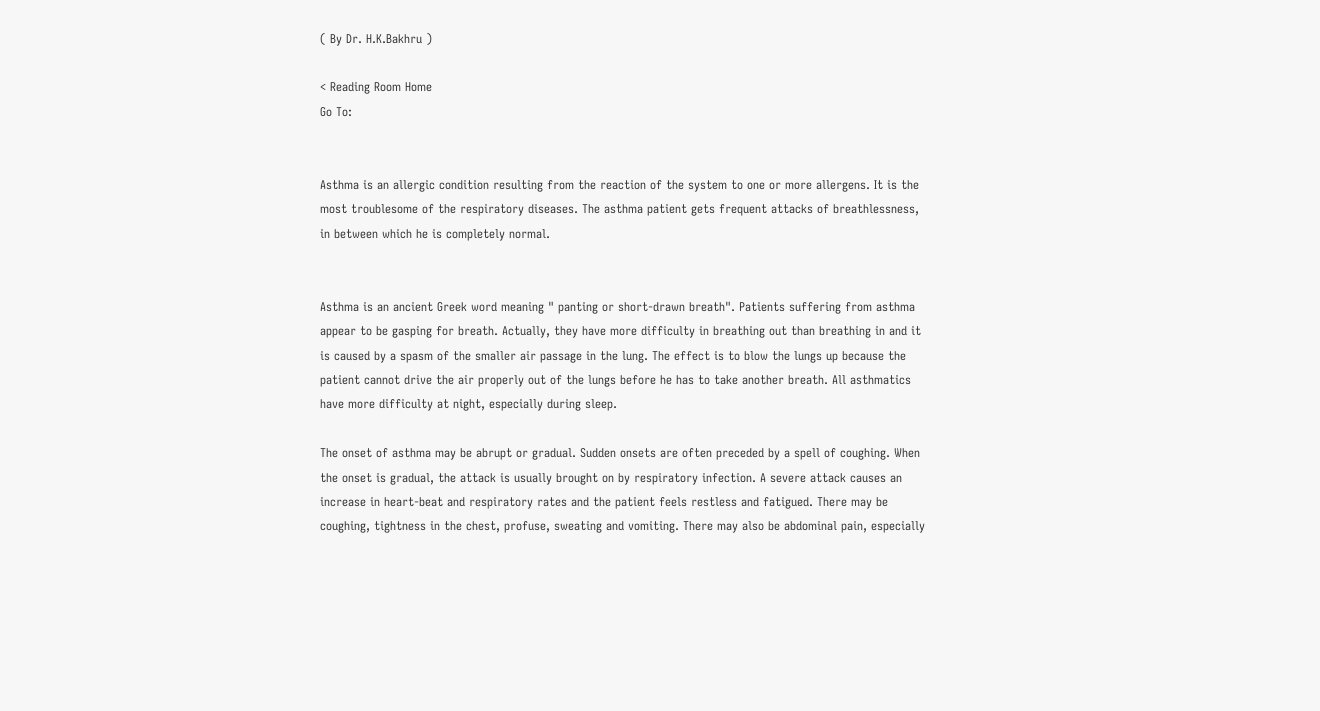( By Dr. H.K.Bakhru )

< Reading Room Home
Go To:


Asthma is an allergic condition resulting from the reaction of the system to one or more allergens. It is the most troublesome of the respiratory diseases. The asthma patient gets frequent attacks of breathlessness, in between which he is completely normal.


Asthma is an ancient Greek word meaning " panting or short-drawn breath". Patients suffering from asthma appear to be gasping for breath. Actually, they have more difficulty in breathing out than breathing in and it is caused by a spasm of the smaller air passage in the lung. The effect is to blow the lungs up because the patient cannot drive the air properly out of the lungs before he has to take another breath. All asthmatics have more difficulty at night, especially during sleep.

The onset of asthma may be abrupt or gradual. Sudden onsets are often preceded by a spell of coughing. When the onset is gradual, the attack is usually brought on by respiratory infection. A severe attack causes an increase in heart-beat and respiratory rates and the patient feels restless and fatigued. There may be coughing, tightness in the chest, profuse, sweating and vomiting. There may also be abdominal pain, especially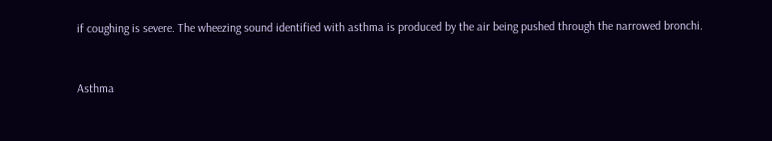if coughing is severe. The wheezing sound identified with asthma is produced by the air being pushed through the narrowed bronchi.


Asthma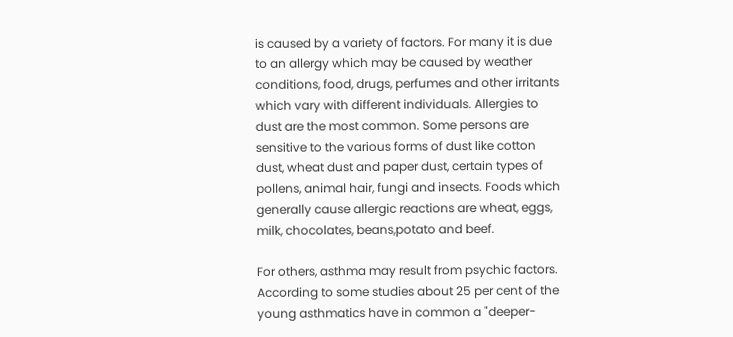is caused by a variety of factors. For many it is due to an allergy which may be caused by weather conditions, food, drugs, perfumes and other irritants which vary with different individuals. Allergies to dust are the most common. Some persons are sensitive to the various forms of dust like cotton dust, wheat dust and paper dust, certain types of pollens, animal hair, fungi and insects. Foods which generally cause allergic reactions are wheat, eggs, milk, chocolates, beans,potato and beef.

For others, asthma may result from psychic factors. According to some studies about 25 per cent of the young asthmatics have in common a "deeper-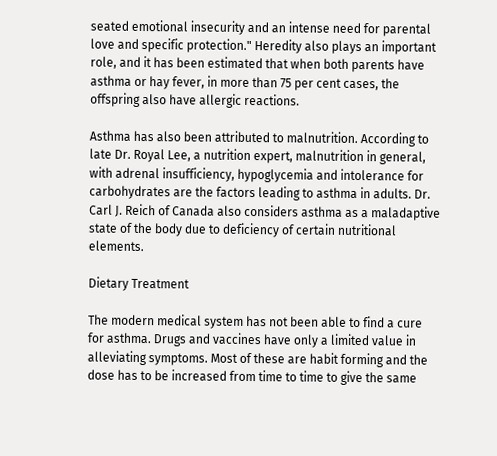seated emotional insecurity and an intense need for parental love and specific protection." Heredity also plays an important role, and it has been estimated that when both parents have asthma or hay fever, in more than 75 per cent cases, the offspring also have allergic reactions.

Asthma has also been attributed to malnutrition. According to late Dr. Royal Lee, a nutrition expert, malnutrition in general, with adrenal insufficiency, hypoglycemia and intolerance for carbohydrates are the factors leading to asthma in adults. Dr. Carl J. Reich of Canada also considers asthma as a maladaptive state of the body due to deficiency of certain nutritional elements.

Dietary Treatment

The modern medical system has not been able to find a cure for asthma. Drugs and vaccines have only a limited value in alleviating symptoms. Most of these are habit forming and the dose has to be increased from time to time to give the same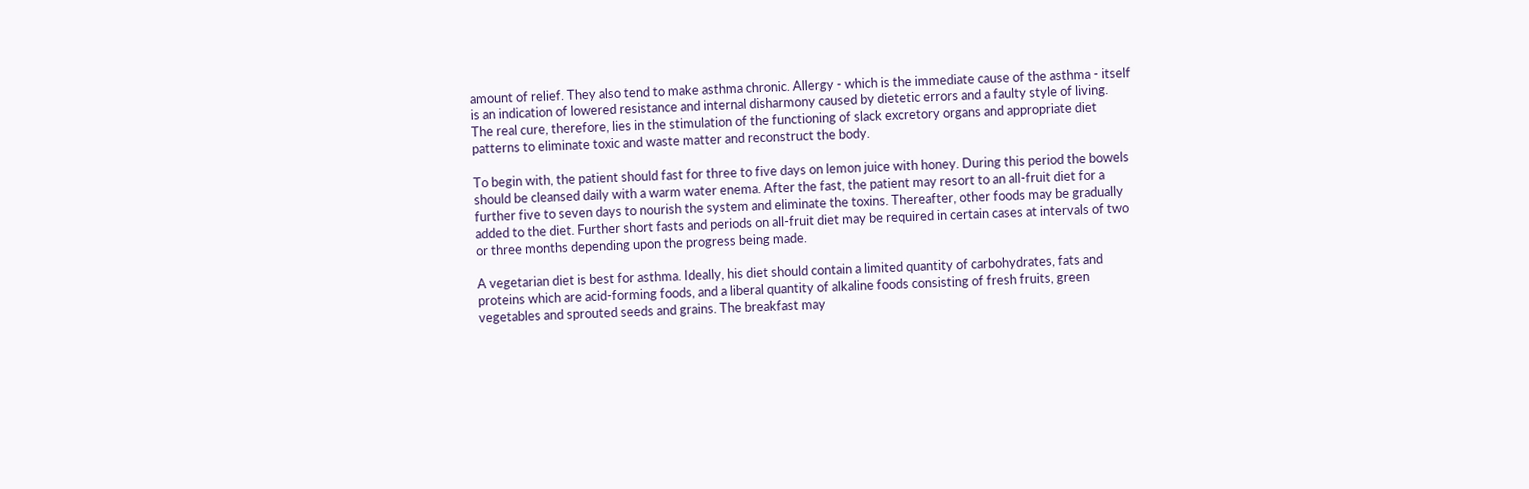amount of relief. They also tend to make asthma chronic. Allergy - which is the immediate cause of the asthma - itself is an indication of lowered resistance and internal disharmony caused by dietetic errors and a faulty style of living. The real cure, therefore, lies in the stimulation of the functioning of slack excretory organs and appropriate diet patterns to eliminate toxic and waste matter and reconstruct the body.

To begin with, the patient should fast for three to five days on lemon juice with honey. During this period the bowels should be cleansed daily with a warm water enema. After the fast, the patient may resort to an all-fruit diet for a further five to seven days to nourish the system and eliminate the toxins. Thereafter, other foods may be gradually added to the diet. Further short fasts and periods on all-fruit diet may be required in certain cases at intervals of two or three months depending upon the progress being made.

A vegetarian diet is best for asthma. Ideally, his diet should contain a limited quantity of carbohydrates, fats and proteins which are acid-forming foods, and a liberal quantity of alkaline foods consisting of fresh fruits, green vegetables and sprouted seeds and grains. The breakfast may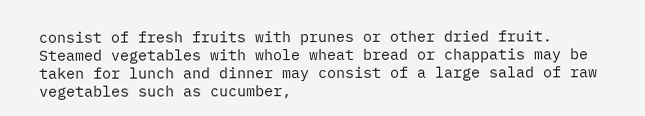consist of fresh fruits with prunes or other dried fruit. Steamed vegetables with whole wheat bread or chappatis may be taken for lunch and dinner may consist of a large salad of raw vegetables such as cucumber,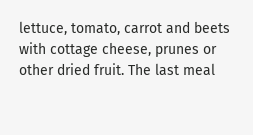lettuce, tomato, carrot and beets with cottage cheese, prunes or other dried fruit. The last meal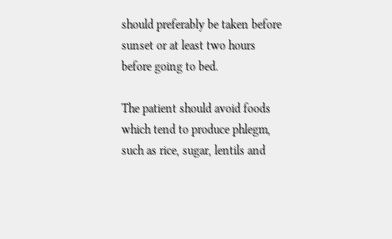should preferably be taken before sunset or at least two hours before going to bed.

The patient should avoid foods which tend to produce phlegm, such as rice, sugar, lentils and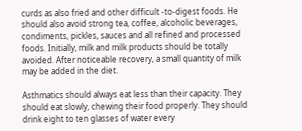curds as also fried and other difficult -to-digest foods. He should also avoid strong tea, coffee, alcoholic beverages, condiments, pickles, sauces and all refined and processed foods. Initially, milk and milk products should be totally avoided. After noticeable recovery, a small quantity of milk may be added in the diet.

Asthmatics should always eat less than their capacity. They should eat slowly, chewing their food properly. They should drink eight to ten glasses of water every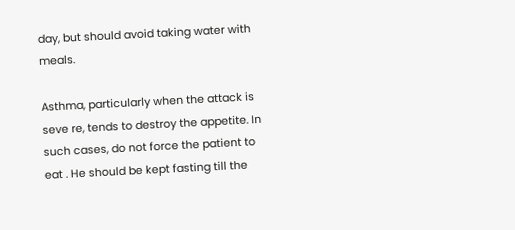day, but should avoid taking water with meals.

Asthma, particularly when the attack is seve re, tends to destroy the appetite. In such cases, do not force the patient to eat . He should be kept fasting till the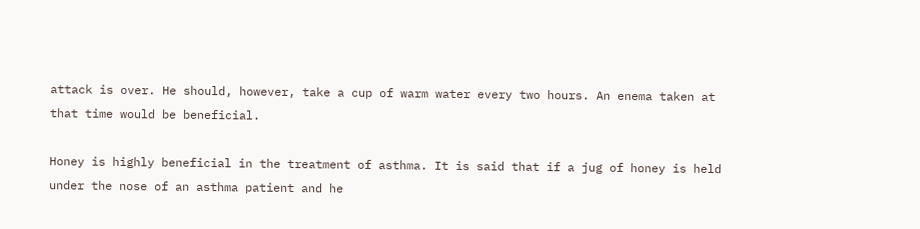attack is over. He should, however, take a cup of warm water every two hours. An enema taken at that time would be beneficial.

Honey is highly beneficial in the treatment of asthma. It is said that if a jug of honey is held under the nose of an asthma patient and he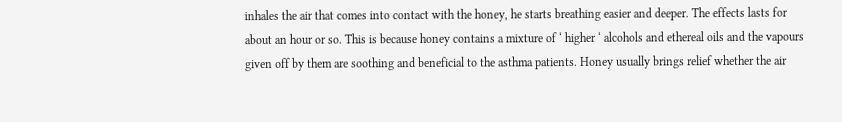inhales the air that comes into contact with the honey, he starts breathing easier and deeper. The effects lasts for about an hour or so. This is because honey contains a mixture of ‘ higher ‘ alcohols and ethereal oils and the vapours given off by them are soothing and beneficial to the asthma patients. Honey usually brings relief whether the air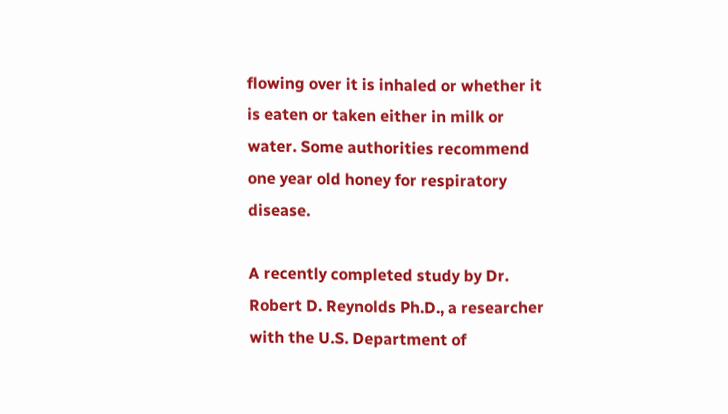flowing over it is inhaled or whether it is eaten or taken either in milk or water. Some authorities recommend one year old honey for respiratory disease.

A recently completed study by Dr. Robert D. Reynolds Ph.D., a researcher with the U.S. Department of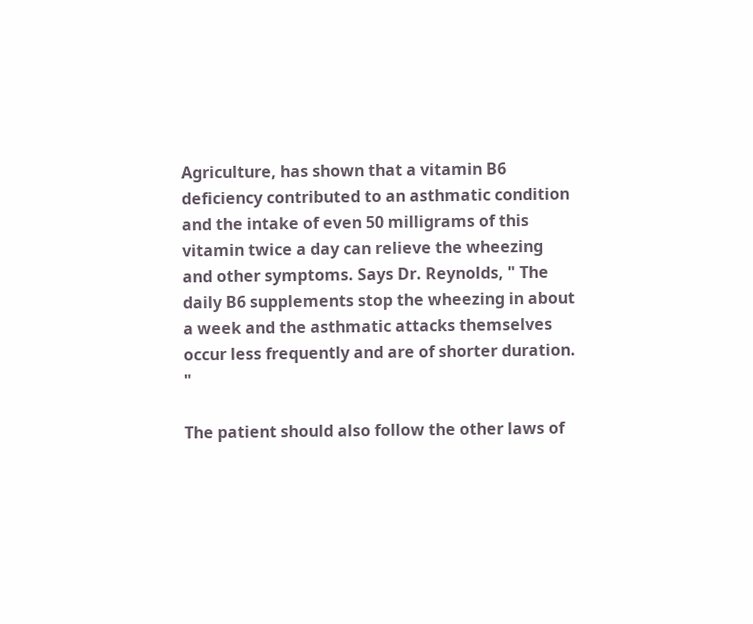Agriculture, has shown that a vitamin B6 deficiency contributed to an asthmatic condition and the intake of even 50 milligrams of this vitamin twice a day can relieve the wheezing and other symptoms. Says Dr. Reynolds, " The daily B6 supplements stop the wheezing in about a week and the asthmatic attacks themselves occur less frequently and are of shorter duration. "

The patient should also follow the other laws of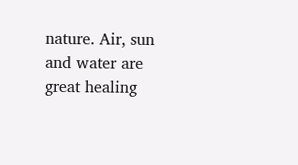nature. Air, sun and water are great healing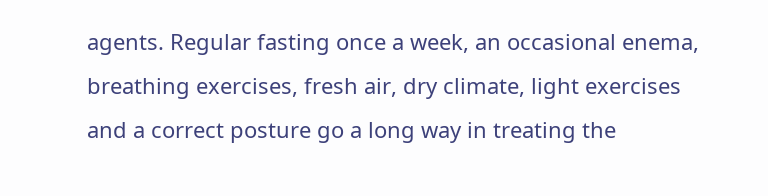agents. Regular fasting once a week, an occasional enema, breathing exercises, fresh air, dry climate, light exercises and a correct posture go a long way in treating the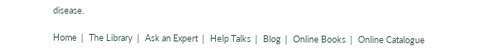disease.

Home  |   The Library  |   Ask an Expert  |   Help Talks  |   Blog  |   Online Books  |   Online Catalogue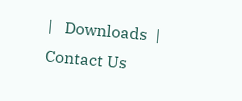|   Downloads  |   Contact Us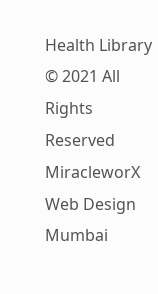Health Library © 2021 All Rights Reserved MiracleworX Web Design Mumbai